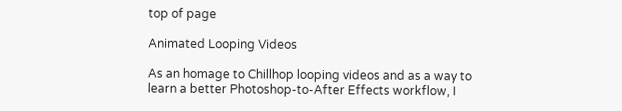top of page

Animated Looping Videos

As an homage to Chillhop looping videos and as a way to learn a better Photoshop-to-After Effects workflow, I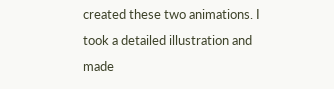created these two animations. I took a detailed illustration and made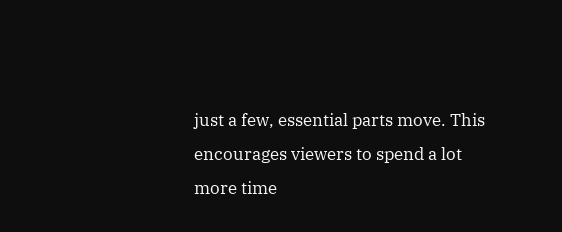just a few, essential parts move. This encourages viewers to spend a lot more time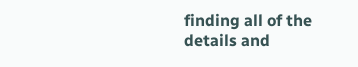finding all of the details and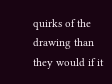quirks of the drawing than they would if it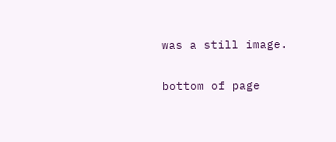was a still image.

bottom of page